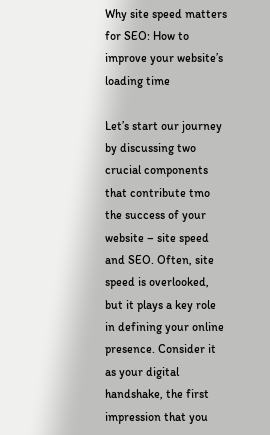Why site speed matters for SEO: How to improve your website’s loading time

Let’s start our journey by discussing two crucial components that contribute tmo the success of your website – site speed and SEO. Often, site speed is overlooked, but it plays a key role in defining your online presence. Consider it as your digital handshake, the first impression that you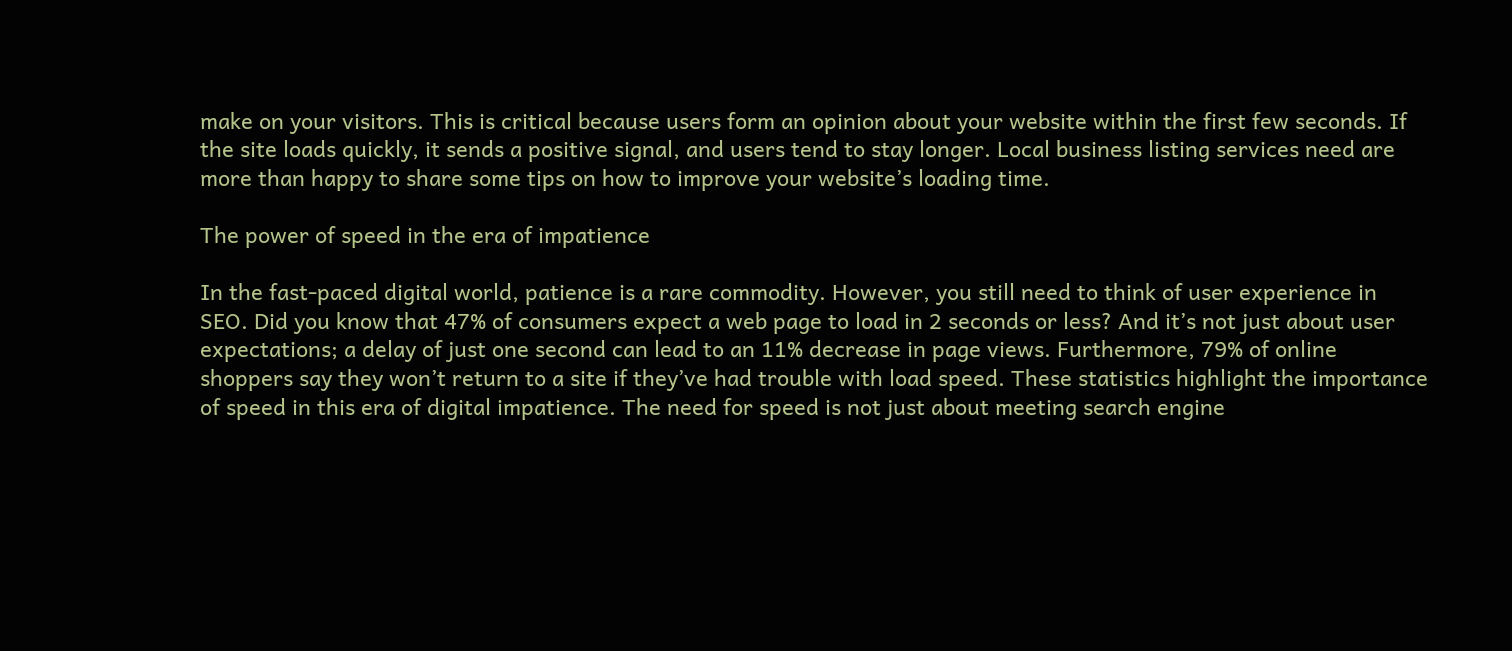make on your visitors. This is critical because users form an opinion about your website within the first few seconds. If the site loads quickly, it sends a positive signal, and users tend to stay longer. Local business listing services need are more than happy to share some tips on how to improve your website’s loading time.

The power of speed in the era of impatience

In the fast-paced digital world, patience is a rare commodity. However, you still need to think of user experience in SEO. Did you know that 47% of consumers expect a web page to load in 2 seconds or less? And it’s not just about user expectations; a delay of just one second can lead to an 11% decrease in page views. Furthermore, 79% of online shoppers say they won’t return to a site if they’ve had trouble with load speed. These statistics highlight the importance of speed in this era of digital impatience. The need for speed is not just about meeting search engine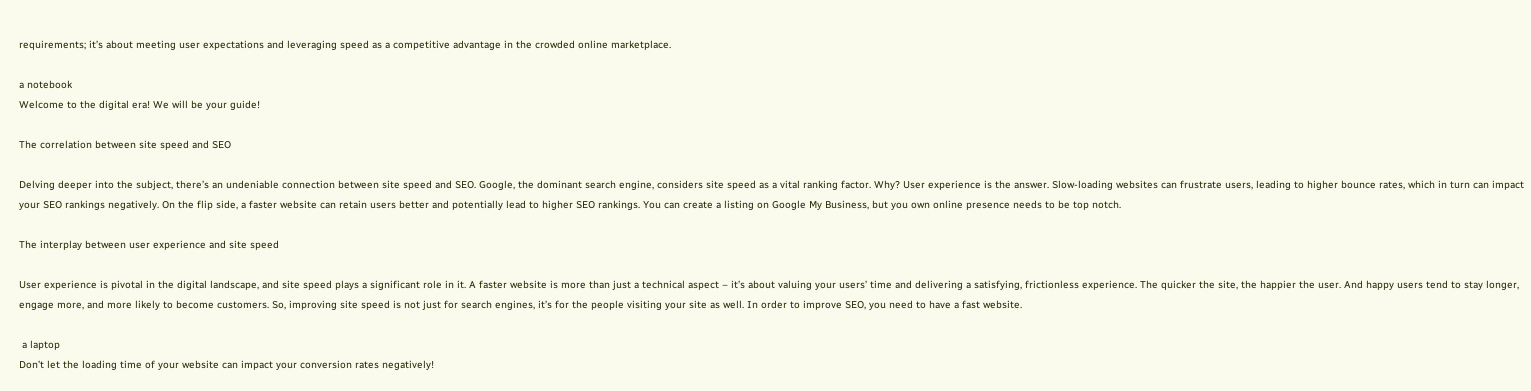requirements; it’s about meeting user expectations and leveraging speed as a competitive advantage in the crowded online marketplace.

a notebook
Welcome to the digital era! We will be your guide!

The correlation between site speed and SEO

Delving deeper into the subject, there’s an undeniable connection between site speed and SEO. Google, the dominant search engine, considers site speed as a vital ranking factor. Why? User experience is the answer. Slow-loading websites can frustrate users, leading to higher bounce rates, which in turn can impact your SEO rankings negatively. On the flip side, a faster website can retain users better and potentially lead to higher SEO rankings. You can create a listing on Google My Business, but you own online presence needs to be top notch.

The interplay between user experience and site speed

User experience is pivotal in the digital landscape, and site speed plays a significant role in it. A faster website is more than just a technical aspect – it’s about valuing your users’ time and delivering a satisfying, frictionless experience. The quicker the site, the happier the user. And happy users tend to stay longer, engage more, and more likely to become customers. So, improving site speed is not just for search engines, it’s for the people visiting your site as well. In order to improve SEO, you need to have a fast website.

 a laptop
Don’t let the loading time of your website can impact your conversion rates negatively!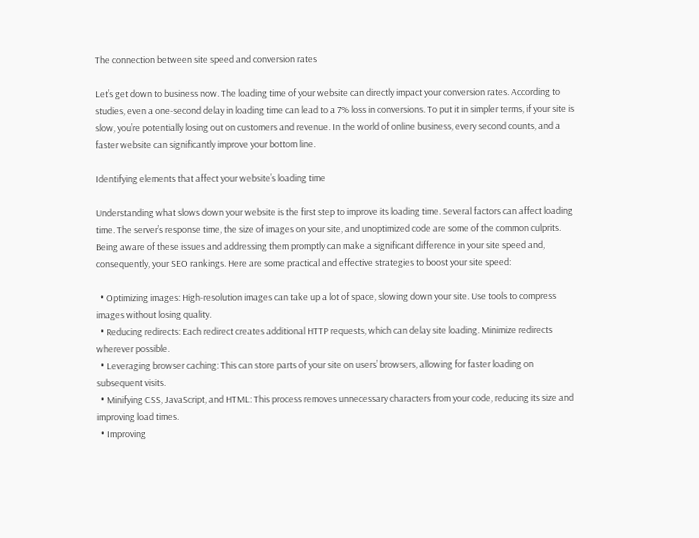The connection between site speed and conversion rates

Let’s get down to business now. The loading time of your website can directly impact your conversion rates. According to studies, even a one-second delay in loading time can lead to a 7% loss in conversions. To put it in simpler terms, if your site is slow, you’re potentially losing out on customers and revenue. In the world of online business, every second counts, and a faster website can significantly improve your bottom line.

Identifying elements that affect your website’s loading time

Understanding what slows down your website is the first step to improve its loading time. Several factors can affect loading time. The server’s response time, the size of images on your site, and unoptimized code are some of the common culprits. Being aware of these issues and addressing them promptly can make a significant difference in your site speed and, consequently, your SEO rankings. Here are some practical and effective strategies to boost your site speed:

  • Optimizing images: High-resolution images can take up a lot of space, slowing down your site. Use tools to compress images without losing quality.
  • Reducing redirects: Each redirect creates additional HTTP requests, which can delay site loading. Minimize redirects wherever possible.
  • Leveraging browser caching: This can store parts of your site on users’ browsers, allowing for faster loading on subsequent visits.
  • Minifying CSS, JavaScript, and HTML: This process removes unnecessary characters from your code, reducing its size and improving load times.
  • Improving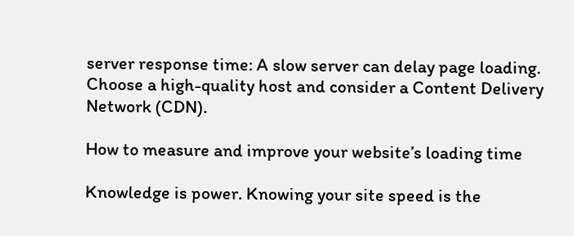server response time: A slow server can delay page loading. Choose a high-quality host and consider a Content Delivery Network (CDN).

How to measure and improve your website’s loading time

Knowledge is power. Knowing your site speed is the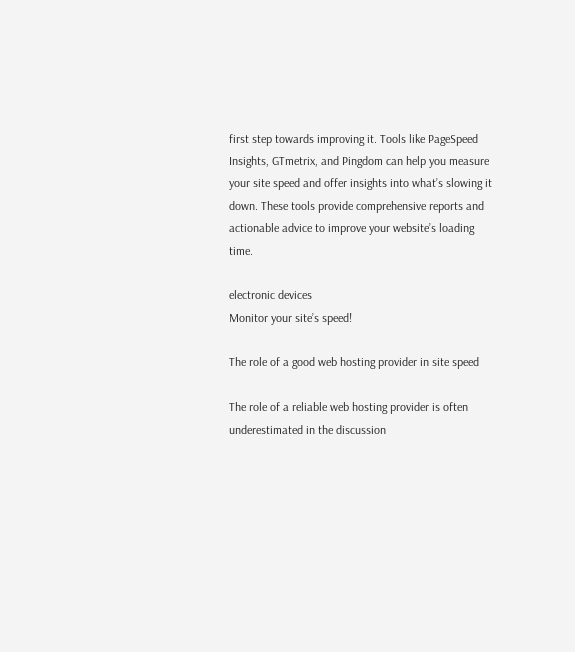first step towards improving it. Tools like PageSpeed Insights, GTmetrix, and Pingdom can help you measure your site speed and offer insights into what’s slowing it down. These tools provide comprehensive reports and actionable advice to improve your website’s loading time.

electronic devices
Monitor your site’s speed!

The role of a good web hosting provider in site speed

The role of a reliable web hosting provider is often underestimated in the discussion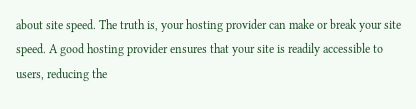about site speed. The truth is, your hosting provider can make or break your site speed. A good hosting provider ensures that your site is readily accessible to users, reducing the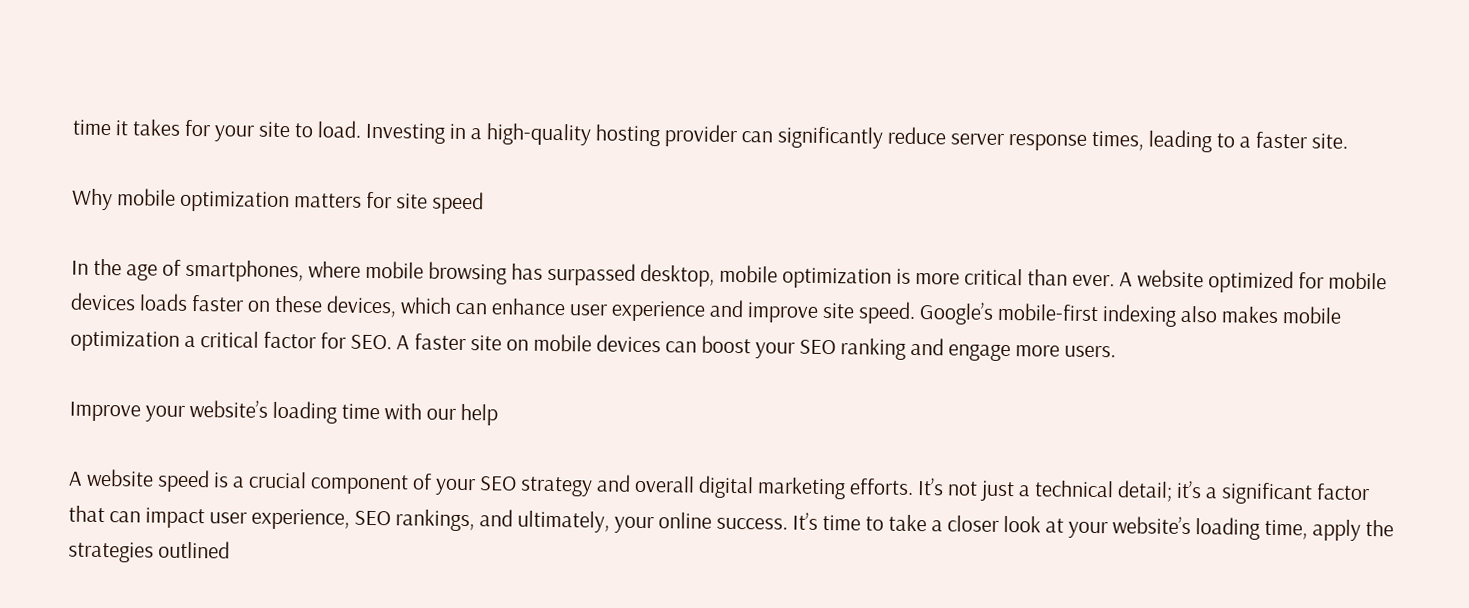time it takes for your site to load. Investing in a high-quality hosting provider can significantly reduce server response times, leading to a faster site.

Why mobile optimization matters for site speed

In the age of smartphones, where mobile browsing has surpassed desktop, mobile optimization is more critical than ever. A website optimized for mobile devices loads faster on these devices, which can enhance user experience and improve site speed. Google’s mobile-first indexing also makes mobile optimization a critical factor for SEO. A faster site on mobile devices can boost your SEO ranking and engage more users.

Improve your website’s loading time with our help

A website speed is a crucial component of your SEO strategy and overall digital marketing efforts. It’s not just a technical detail; it’s a significant factor that can impact user experience, SEO rankings, and ultimately, your online success. It’s time to take a closer look at your website’s loading time, apply the strategies outlined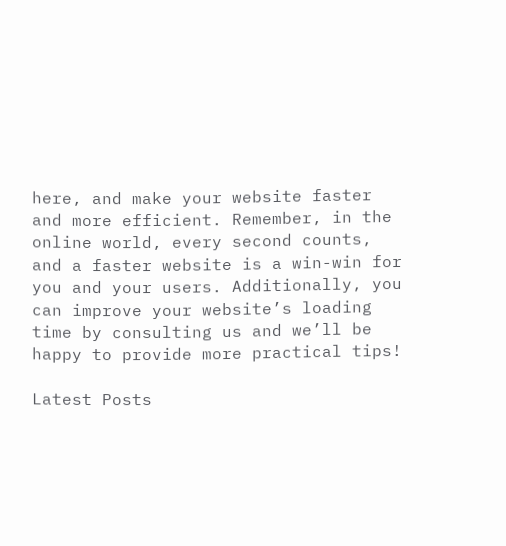here, and make your website faster and more efficient. Remember, in the online world, every second counts, and a faster website is a win-win for you and your users. Additionally, you can improve your website’s loading time by consulting us and we’ll be happy to provide more practical tips!

Latest Posts